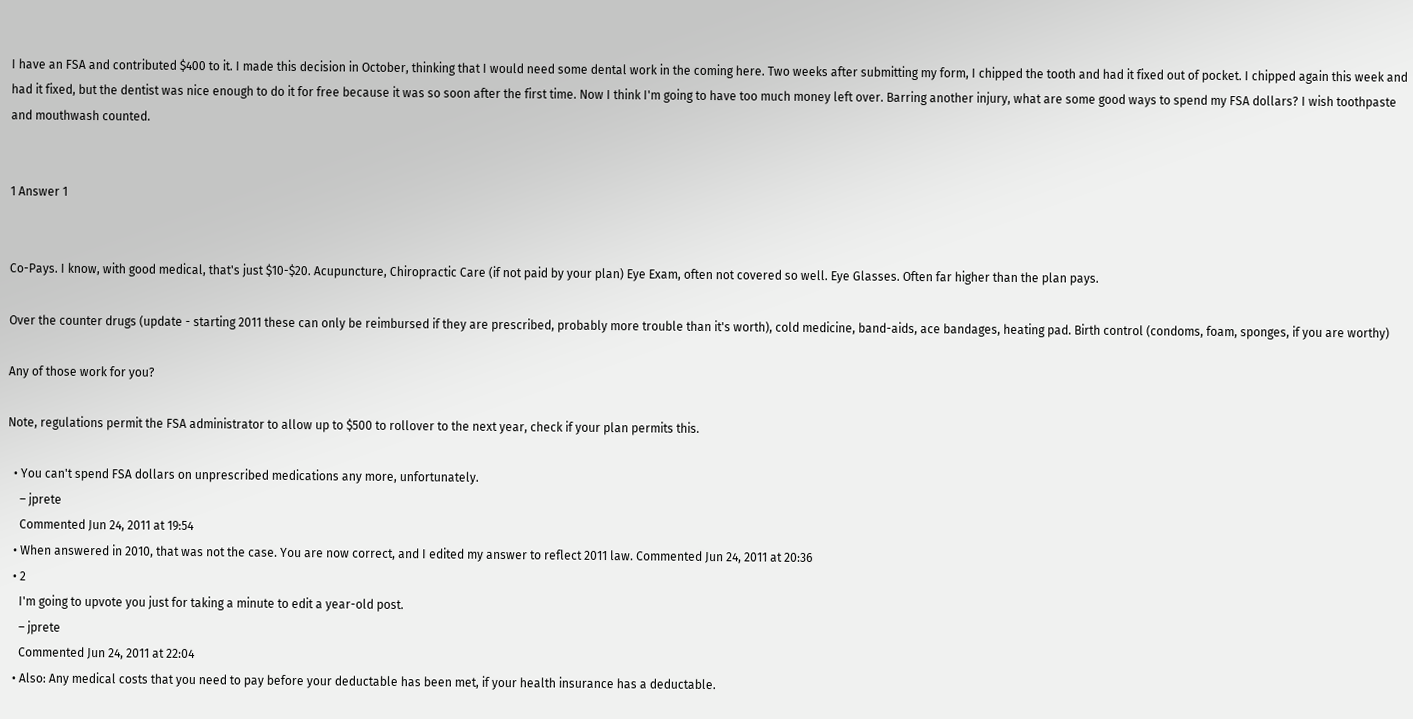I have an FSA and contributed $400 to it. I made this decision in October, thinking that I would need some dental work in the coming here. Two weeks after submitting my form, I chipped the tooth and had it fixed out of pocket. I chipped again this week and had it fixed, but the dentist was nice enough to do it for free because it was so soon after the first time. Now I think I'm going to have too much money left over. Barring another injury, what are some good ways to spend my FSA dollars? I wish toothpaste and mouthwash counted.


1 Answer 1


Co-Pays. I know, with good medical, that's just $10-$20. Acupuncture, Chiropractic Care (if not paid by your plan) Eye Exam, often not covered so well. Eye Glasses. Often far higher than the plan pays.

Over the counter drugs (update - starting 2011 these can only be reimbursed if they are prescribed, probably more trouble than it's worth), cold medicine, band-aids, ace bandages, heating pad. Birth control (condoms, foam, sponges, if you are worthy)

Any of those work for you?

Note, regulations permit the FSA administrator to allow up to $500 to rollover to the next year, check if your plan permits this.

  • You can't spend FSA dollars on unprescribed medications any more, unfortunately.
    – jprete
    Commented Jun 24, 2011 at 19:54
  • When answered in 2010, that was not the case. You are now correct, and I edited my answer to reflect 2011 law. Commented Jun 24, 2011 at 20:36
  • 2
    I'm going to upvote you just for taking a minute to edit a year-old post.
    – jprete
    Commented Jun 24, 2011 at 22:04
  • Also: Any medical costs that you need to pay before your deductable has been met, if your health insurance has a deductable.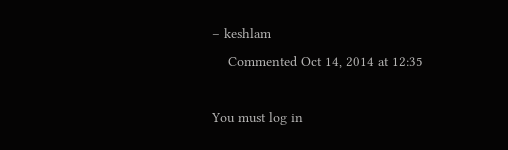– keshlam
    Commented Oct 14, 2014 at 12:35

You must log in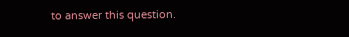to answer this question.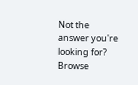Not the answer you're looking for? Browse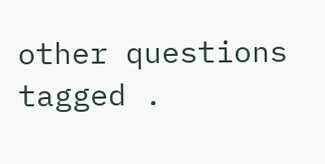other questions tagged .